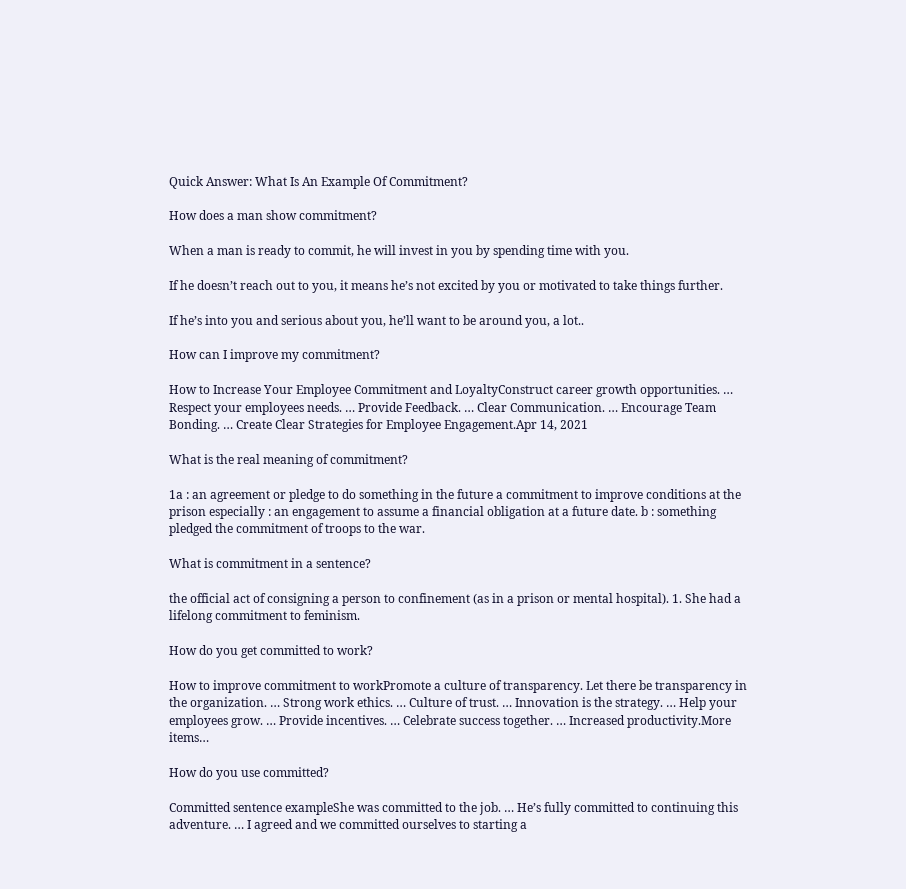Quick Answer: What Is An Example Of Commitment?

How does a man show commitment?

When a man is ready to commit, he will invest in you by spending time with you.

If he doesn’t reach out to you, it means he’s not excited by you or motivated to take things further.

If he’s into you and serious about you, he’ll want to be around you, a lot..

How can I improve my commitment?

How to Increase Your Employee Commitment and LoyaltyConstruct career growth opportunities. … Respect your employees needs. … Provide Feedback. … Clear Communication. … Encourage Team Bonding. … Create Clear Strategies for Employee Engagement.Apr 14, 2021

What is the real meaning of commitment?

1a : an agreement or pledge to do something in the future a commitment to improve conditions at the prison especially : an engagement to assume a financial obligation at a future date. b : something pledged the commitment of troops to the war.

What is commitment in a sentence?

the official act of consigning a person to confinement (as in a prison or mental hospital). 1. She had a lifelong commitment to feminism.

How do you get committed to work?

How to improve commitment to workPromote a culture of transparency. Let there be transparency in the organization. … Strong work ethics. … Culture of trust. … Innovation is the strategy. … Help your employees grow. … Provide incentives. … Celebrate success together. … Increased productivity.More items…

How do you use committed?

Committed sentence exampleShe was committed to the job. … He’s fully committed to continuing this adventure. … I agreed and we committed ourselves to starting a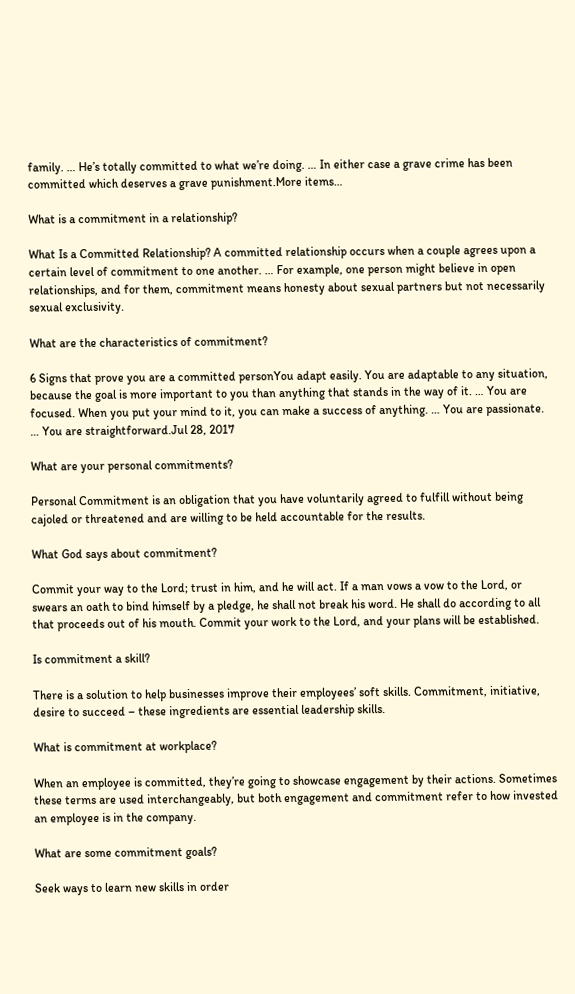family. … He’s totally committed to what we’re doing. … In either case a grave crime has been committed which deserves a grave punishment.More items…

What is a commitment in a relationship?

What Is a Committed Relationship? A committed relationship occurs when a couple agrees upon a certain level of commitment to one another. … For example, one person might believe in open relationships, and for them, commitment means honesty about sexual partners but not necessarily sexual exclusivity.

What are the characteristics of commitment?

6 Signs that prove you are a committed personYou adapt easily. You are adaptable to any situation, because the goal is more important to you than anything that stands in the way of it. … You are focused. When you put your mind to it, you can make a success of anything. … You are passionate. … You are straightforward.Jul 28, 2017

What are your personal commitments?

Personal Commitment is an obligation that you have voluntarily agreed to fulfill without being cajoled or threatened and are willing to be held accountable for the results.

What God says about commitment?

Commit your way to the Lord; trust in him, and he will act. If a man vows a vow to the Lord, or swears an oath to bind himself by a pledge, he shall not break his word. He shall do according to all that proceeds out of his mouth. Commit your work to the Lord, and your plans will be established.

Is commitment a skill?

There is a solution to help businesses improve their employees’ soft skills. Commitment, initiative, desire to succeed – these ingredients are essential leadership skills.

What is commitment at workplace?

When an employee is committed, they’re going to showcase engagement by their actions. Sometimes these terms are used interchangeably, but both engagement and commitment refer to how invested an employee is in the company.

What are some commitment goals?

Seek ways to learn new skills in order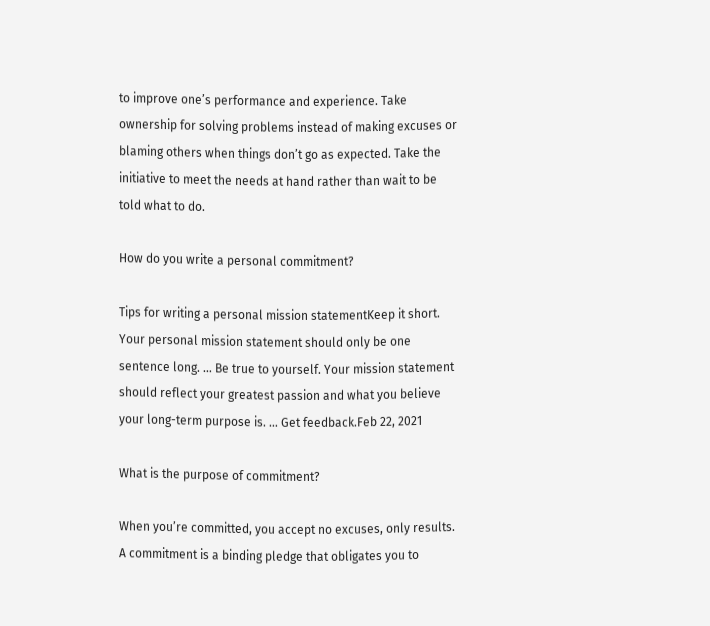to improve one’s performance and experience. Take ownership for solving problems instead of making excuses or blaming others when things don’t go as expected. Take the initiative to meet the needs at hand rather than wait to be told what to do.

How do you write a personal commitment?

Tips for writing a personal mission statementKeep it short. Your personal mission statement should only be one sentence long. … Be true to yourself. Your mission statement should reflect your greatest passion and what you believe your long-term purpose is. … Get feedback.Feb 22, 2021

What is the purpose of commitment?

When you’re committed, you accept no excuses, only results. A commitment is a binding pledge that obligates you to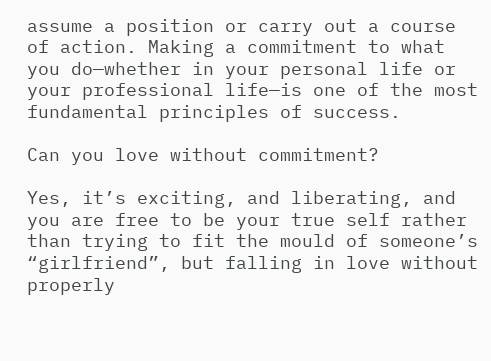assume a position or carry out a course of action. Making a commitment to what you do—whether in your personal life or your professional life—is one of the most fundamental principles of success.

Can you love without commitment?

Yes, it’s exciting, and liberating, and you are free to be your true self rather than trying to fit the mould of someone’s “girlfriend”, but falling in love without properly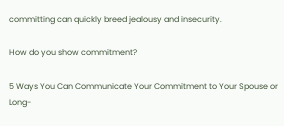committing can quickly breed jealousy and insecurity.

How do you show commitment?

5 Ways You Can Communicate Your Commitment to Your Spouse or Long-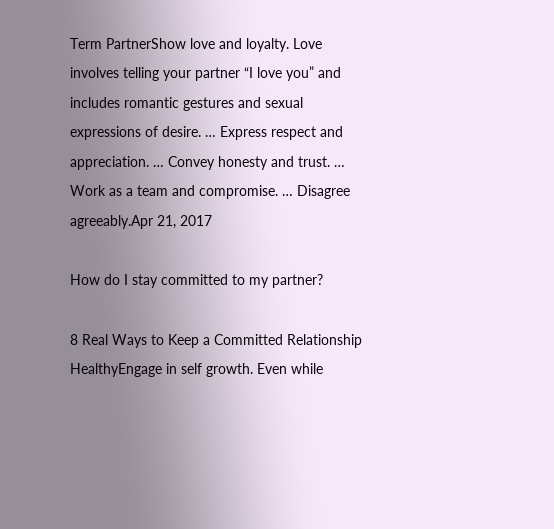Term PartnerShow love and loyalty. Love involves telling your partner “I love you” and includes romantic gestures and sexual expressions of desire. … Express respect and appreciation. … Convey honesty and trust. … Work as a team and compromise. … Disagree agreeably.Apr 21, 2017

How do I stay committed to my partner?

8 Real Ways to Keep a Committed Relationship HealthyEngage in self growth. Even while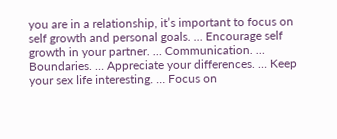you are in a relationship, it’s important to focus on self growth and personal goals. … Encourage self growth in your partner. … Communication. … Boundaries. … Appreciate your differences. … Keep your sex life interesting. … Focus on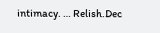intimacy. … Relish.Dec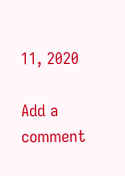11, 2020

Add a comment